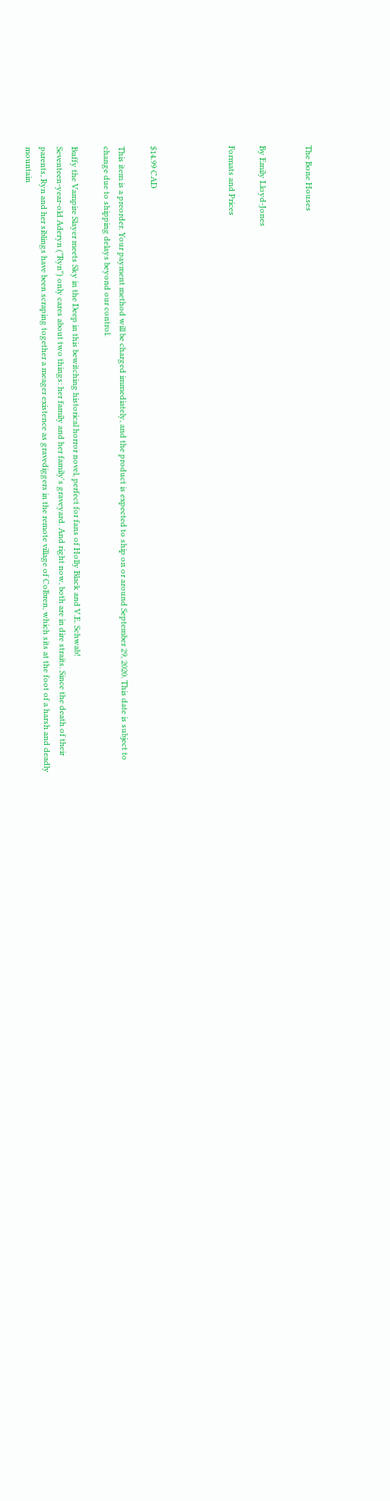The Bone Houses


By Emily Lloyd-Jones

Formats and Prices




$14.99 CAD

This item is a preorder. Your payment method will be charged immediately, and the product is expected to ship on or around September 29, 2020. This date is subject to change due to shipping delays beyond our control.

Buffy the Vampire Slayer meets Sky in the Deep in this bewitching historical horror novel, perfect for fans of Holly Black and V.E. Schwab!
Seventeen-year-old Aderyn ("Ryn") only cares about two things: her family and her family's graveyard. And right now, both are in dire straits. Since the death of their parents, Ryn and her siblings have been scraping together a meager existence as gravediggers in the remote village of Colbren, which sits at the foot of a harsh and deadly mountain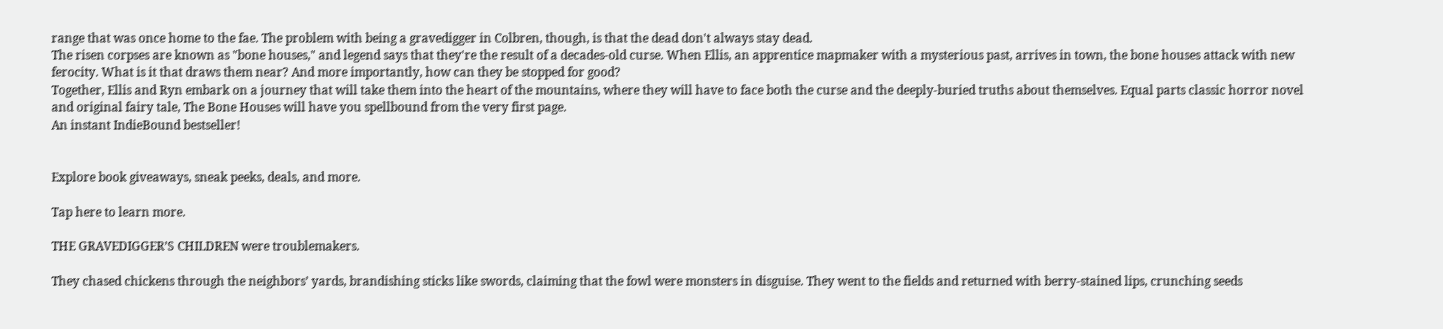range that was once home to the fae. The problem with being a gravedigger in Colbren, though, is that the dead don't always stay dead.
The risen corpses are known as "bone houses," and legend says that they're the result of a decades-old curse. When Ellis, an apprentice mapmaker with a mysterious past, arrives in town, the bone houses attack with new ferocity. What is it that draws them near? And more importantly, how can they be stopped for good?
Together, Ellis and Ryn embark on a journey that will take them into the heart of the mountains, where they will have to face both the curse and the deeply-buried truths about themselves. Equal parts classic horror novel and original fairy tale, The Bone Houses will have you spellbound from the very first page.
An instant IndieBound bestseller!


Explore book giveaways, sneak peeks, deals, and more.

Tap here to learn more.

THE GRAVEDIGGER’S CHILDREN were troublemakers.

They chased chickens through the neighbors’ yards, brandishing sticks like swords, claiming that the fowl were monsters in disguise. They went to the fields and returned with berry-stained lips, crunching seeds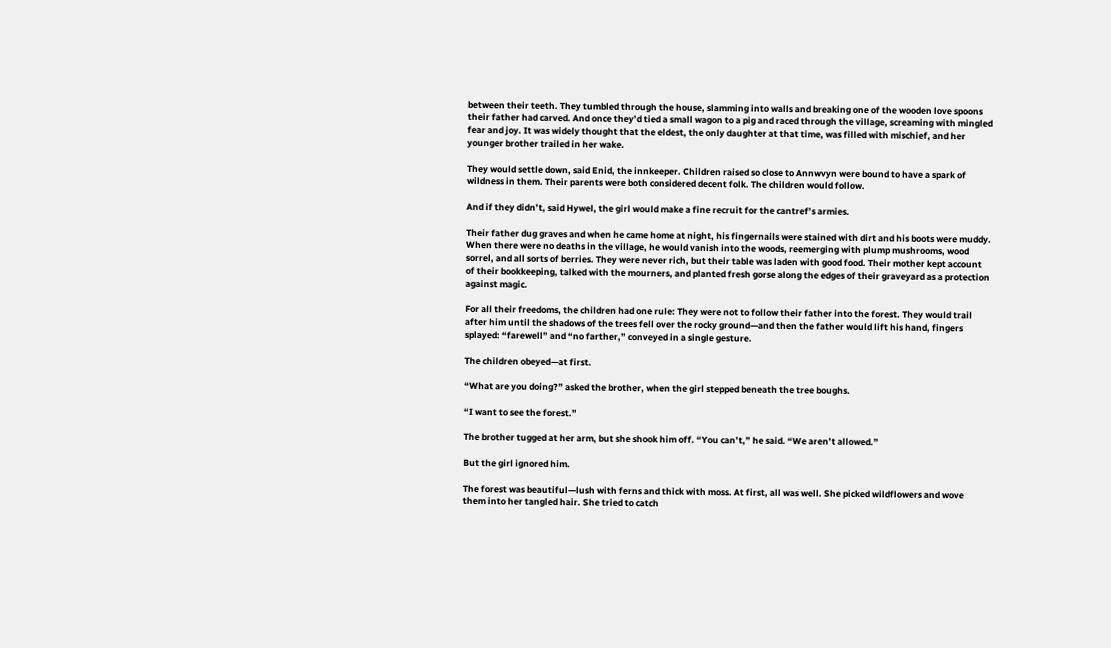between their teeth. They tumbled through the house, slamming into walls and breaking one of the wooden love spoons their father had carved. And once they’d tied a small wagon to a pig and raced through the village, screaming with mingled fear and joy. It was widely thought that the eldest, the only daughter at that time, was filled with mischief, and her younger brother trailed in her wake.

They would settle down, said Enid, the innkeeper. Children raised so close to Annwvyn were bound to have a spark of wildness in them. Their parents were both considered decent folk. The children would follow.

And if they didn’t, said Hywel, the girl would make a fine recruit for the cantref’s armies.

Their father dug graves and when he came home at night, his fingernails were stained with dirt and his boots were muddy. When there were no deaths in the village, he would vanish into the woods, reemerging with plump mushrooms, wood sorrel, and all sorts of berries. They were never rich, but their table was laden with good food. Their mother kept account of their bookkeeping, talked with the mourners, and planted fresh gorse along the edges of their graveyard as a protection against magic.

For all their freedoms, the children had one rule: They were not to follow their father into the forest. They would trail after him until the shadows of the trees fell over the rocky ground—and then the father would lift his hand, fingers splayed: “farewell” and “no farther,” conveyed in a single gesture.

The children obeyed—at first.

“What are you doing?” asked the brother, when the girl stepped beneath the tree boughs.

“I want to see the forest.”

The brother tugged at her arm, but she shook him off. “You can’t,” he said. “We aren’t allowed.”

But the girl ignored him.

The forest was beautiful—lush with ferns and thick with moss. At first, all was well. She picked wildflowers and wove them into her tangled hair. She tried to catch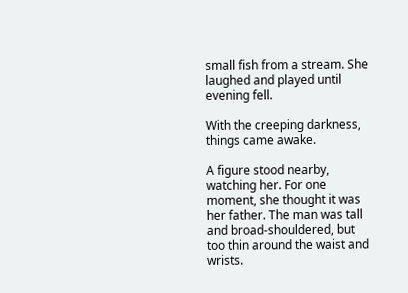small fish from a stream. She laughed and played until evening fell.

With the creeping darkness, things came awake.

A figure stood nearby, watching her. For one moment, she thought it was her father. The man was tall and broad-shouldered, but too thin around the waist and wrists.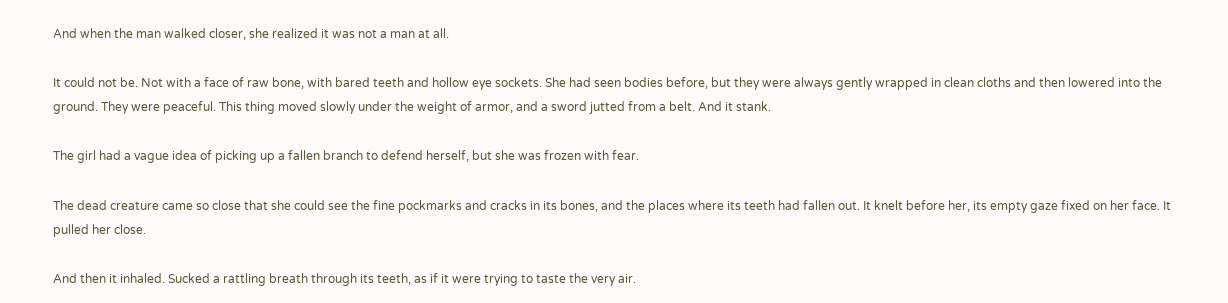And when the man walked closer, she realized it was not a man at all.

It could not be. Not with a face of raw bone, with bared teeth and hollow eye sockets. She had seen bodies before, but they were always gently wrapped in clean cloths and then lowered into the ground. They were peaceful. This thing moved slowly under the weight of armor, and a sword jutted from a belt. And it stank.

The girl had a vague idea of picking up a fallen branch to defend herself, but she was frozen with fear.

The dead creature came so close that she could see the fine pockmarks and cracks in its bones, and the places where its teeth had fallen out. It knelt before her, its empty gaze fixed on her face. It pulled her close.

And then it inhaled. Sucked a rattling breath through its teeth, as if it were trying to taste the very air.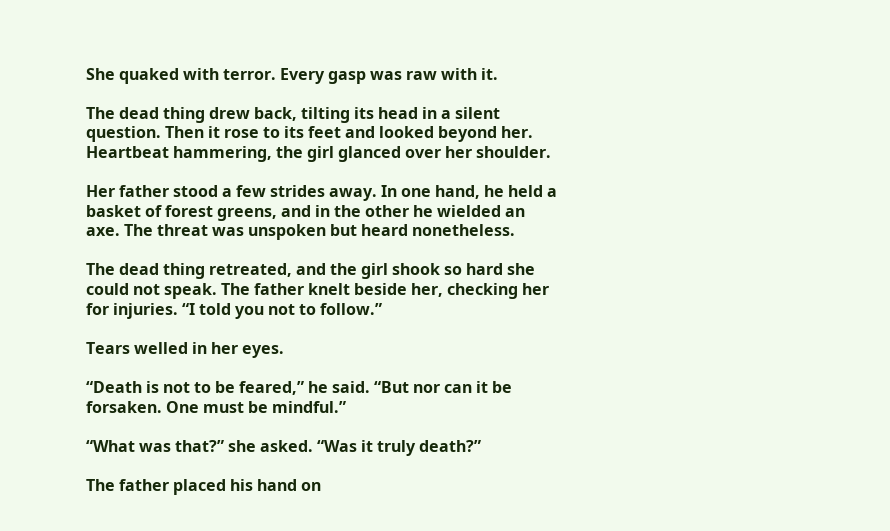She quaked with terror. Every gasp was raw with it.

The dead thing drew back, tilting its head in a silent question. Then it rose to its feet and looked beyond her. Heartbeat hammering, the girl glanced over her shoulder.

Her father stood a few strides away. In one hand, he held a basket of forest greens, and in the other he wielded an axe. The threat was unspoken but heard nonetheless.

The dead thing retreated, and the girl shook so hard she could not speak. The father knelt beside her, checking her for injuries. “I told you not to follow.”

Tears welled in her eyes.

“Death is not to be feared,” he said. “But nor can it be forsaken. One must be mindful.”

“What was that?” she asked. “Was it truly death?”

The father placed his hand on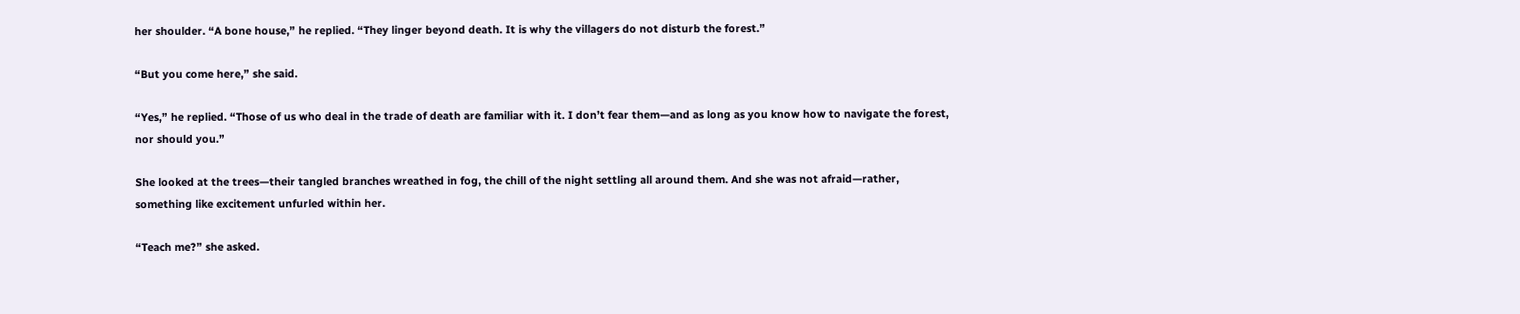her shoulder. “A bone house,” he replied. “They linger beyond death. It is why the villagers do not disturb the forest.”

“But you come here,” she said.

“Yes,” he replied. “Those of us who deal in the trade of death are familiar with it. I don’t fear them—and as long as you know how to navigate the forest, nor should you.”

She looked at the trees—their tangled branches wreathed in fog, the chill of the night settling all around them. And she was not afraid—rather, something like excitement unfurled within her.

“Teach me?” she asked.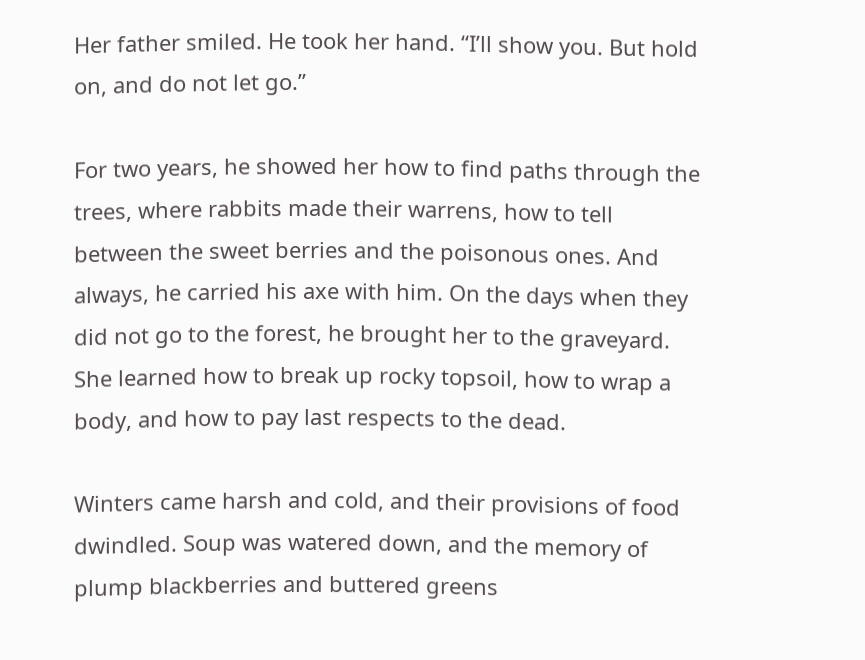Her father smiled. He took her hand. “I’ll show you. But hold on, and do not let go.”

For two years, he showed her how to find paths through the trees, where rabbits made their warrens, how to tell between the sweet berries and the poisonous ones. And always, he carried his axe with him. On the days when they did not go to the forest, he brought her to the graveyard. She learned how to break up rocky topsoil, how to wrap a body, and how to pay last respects to the dead.

Winters came harsh and cold, and their provisions of food dwindled. Soup was watered down, and the memory of plump blackberries and buttered greens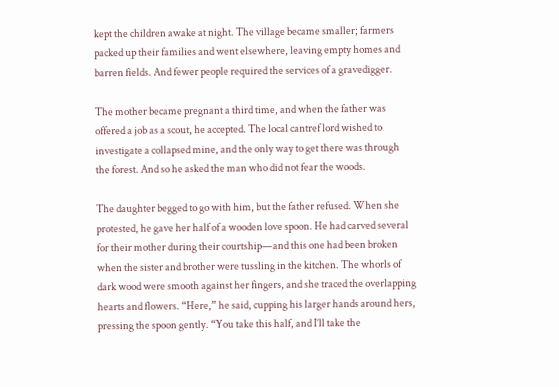kept the children awake at night. The village became smaller; farmers packed up their families and went elsewhere, leaving empty homes and barren fields. And fewer people required the services of a gravedigger.

The mother became pregnant a third time, and when the father was offered a job as a scout, he accepted. The local cantref lord wished to investigate a collapsed mine, and the only way to get there was through the forest. And so he asked the man who did not fear the woods.

The daughter begged to go with him, but the father refused. When she protested, he gave her half of a wooden love spoon. He had carved several for their mother during their courtship—and this one had been broken when the sister and brother were tussling in the kitchen. The whorls of dark wood were smooth against her fingers, and she traced the overlapping hearts and flowers. “Here,” he said, cupping his larger hands around hers, pressing the spoon gently. “You take this half, and I’ll take the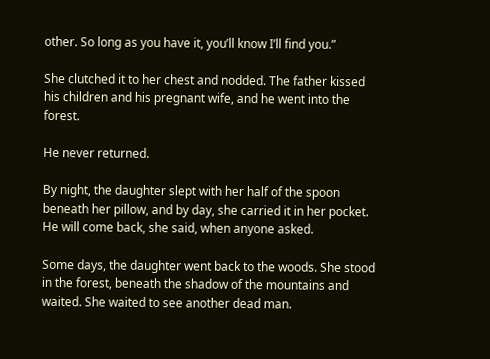other. So long as you have it, you’ll know I’ll find you.”

She clutched it to her chest and nodded. The father kissed his children and his pregnant wife, and he went into the forest.

He never returned.

By night, the daughter slept with her half of the spoon beneath her pillow, and by day, she carried it in her pocket. He will come back, she said, when anyone asked.

Some days, the daughter went back to the woods. She stood in the forest, beneath the shadow of the mountains and waited. She waited to see another dead man.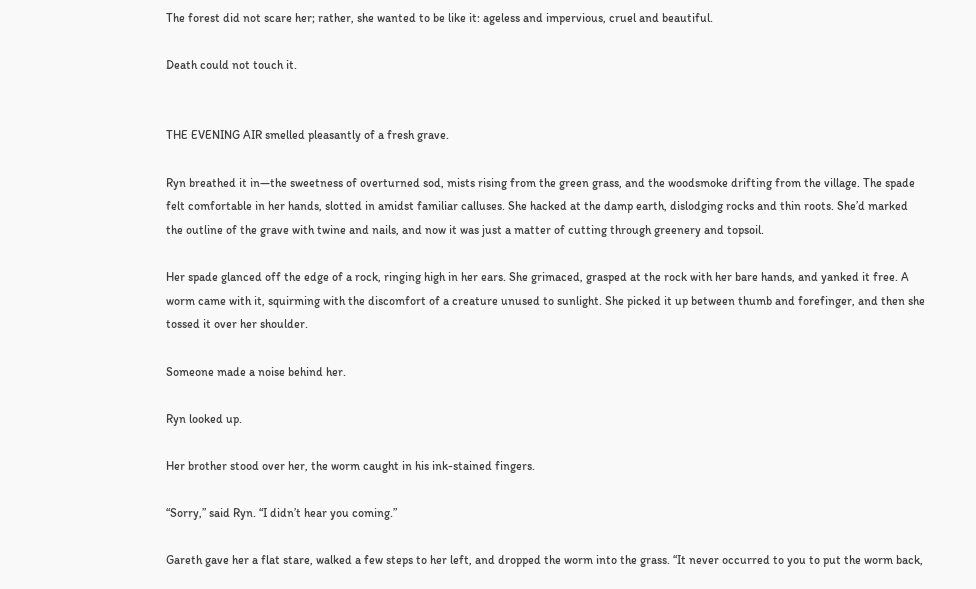The forest did not scare her; rather, she wanted to be like it: ageless and impervious, cruel and beautiful.

Death could not touch it.


THE EVENING AIR smelled pleasantly of a fresh grave.

Ryn breathed it in—the sweetness of overturned sod, mists rising from the green grass, and the woodsmoke drifting from the village. The spade felt comfortable in her hands, slotted in amidst familiar calluses. She hacked at the damp earth, dislodging rocks and thin roots. She’d marked the outline of the grave with twine and nails, and now it was just a matter of cutting through greenery and topsoil.

Her spade glanced off the edge of a rock, ringing high in her ears. She grimaced, grasped at the rock with her bare hands, and yanked it free. A worm came with it, squirming with the discomfort of a creature unused to sunlight. She picked it up between thumb and forefinger, and then she tossed it over her shoulder.

Someone made a noise behind her.

Ryn looked up.

Her brother stood over her, the worm caught in his ink-stained fingers.

“Sorry,” said Ryn. “I didn’t hear you coming.”

Gareth gave her a flat stare, walked a few steps to her left, and dropped the worm into the grass. “It never occurred to you to put the worm back,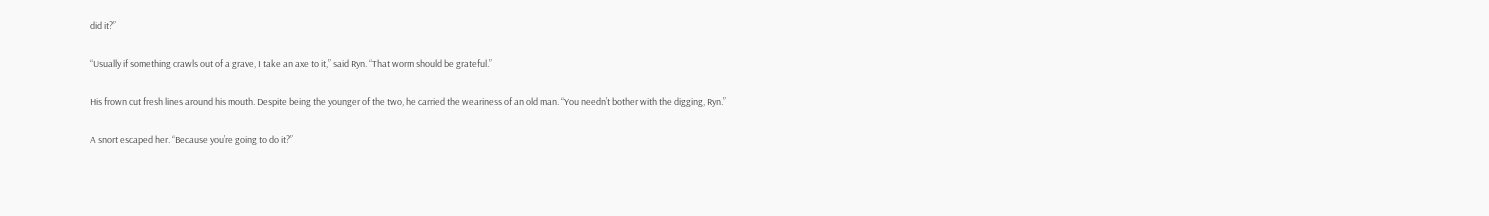did it?”

“Usually if something crawls out of a grave, I take an axe to it,” said Ryn. “That worm should be grateful.”

His frown cut fresh lines around his mouth. Despite being the younger of the two, he carried the weariness of an old man. “You needn’t bother with the digging, Ryn.”

A snort escaped her. “Because you’re going to do it?”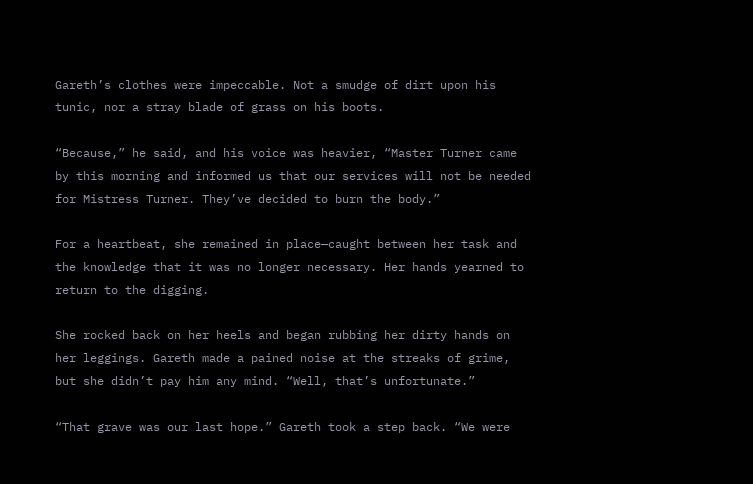Gareth’s clothes were impeccable. Not a smudge of dirt upon his tunic, nor a stray blade of grass on his boots.

“Because,” he said, and his voice was heavier, “Master Turner came by this morning and informed us that our services will not be needed for Mistress Turner. They’ve decided to burn the body.”

For a heartbeat, she remained in place—caught between her task and the knowledge that it was no longer necessary. Her hands yearned to return to the digging.

She rocked back on her heels and began rubbing her dirty hands on her leggings. Gareth made a pained noise at the streaks of grime, but she didn’t pay him any mind. “Well, that’s unfortunate.”

“That grave was our last hope.” Gareth took a step back. “We were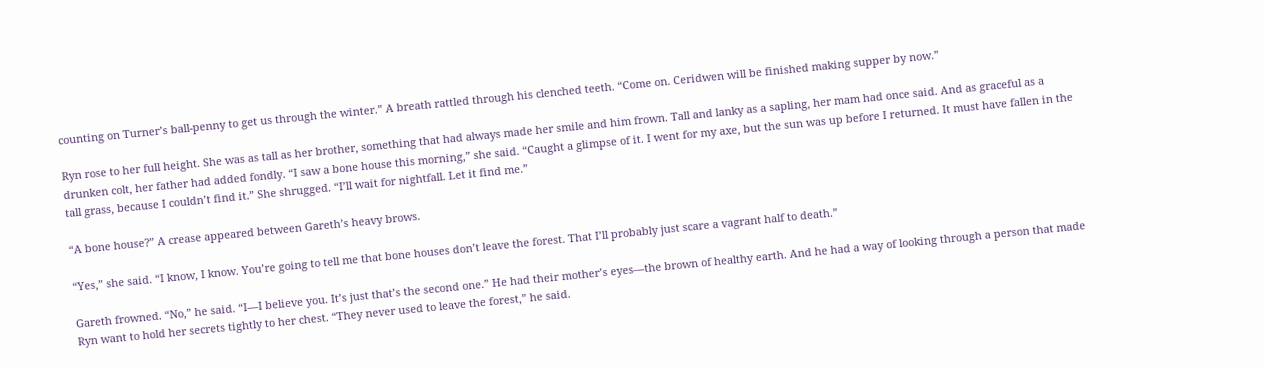counting on Turner’s ball-penny to get us through the winter.” A breath rattled through his clenched teeth. “Come on. Ceridwen will be finished making supper by now.”

Ryn rose to her full height. She was as tall as her brother, something that had always made her smile and him frown. Tall and lanky as a sapling, her mam had once said. And as graceful as a drunken colt, her father had added fondly. “I saw a bone house this morning,” she said. “Caught a glimpse of it. I went for my axe, but the sun was up before I returned. It must have fallen in the tall grass, because I couldn’t find it.” She shrugged. “I’ll wait for nightfall. Let it find me.”

“A bone house?” A crease appeared between Gareth’s heavy brows.

“Yes,” she said. “I know, I know. You’re going to tell me that bone houses don’t leave the forest. That I’ll probably just scare a vagrant half to death.”

Gareth frowned. “No,” he said. “I—I believe you. It’s just that’s the second one.” He had their mother’s eyes—the brown of healthy earth. And he had a way of looking through a person that made Ryn want to hold her secrets tightly to her chest. “They never used to leave the forest,” he said.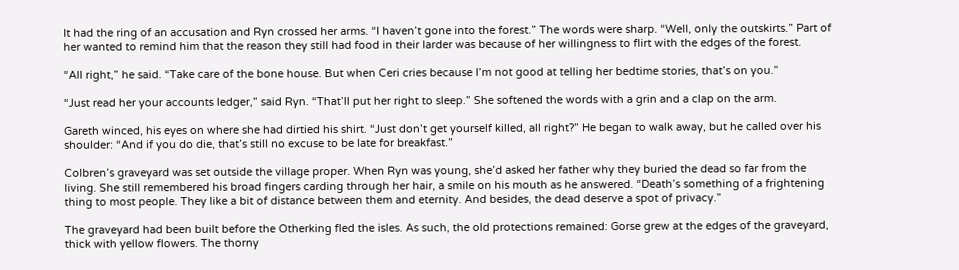It had the ring of an accusation and Ryn crossed her arms. “I haven’t gone into the forest.” The words were sharp. “Well, only the outskirts.” Part of her wanted to remind him that the reason they still had food in their larder was because of her willingness to flirt with the edges of the forest.

“All right,” he said. “Take care of the bone house. But when Ceri cries because I’m not good at telling her bedtime stories, that’s on you.”

“Just read her your accounts ledger,” said Ryn. “That’ll put her right to sleep.” She softened the words with a grin and a clap on the arm.

Gareth winced, his eyes on where she had dirtied his shirt. “Just don’t get yourself killed, all right?” He began to walk away, but he called over his shoulder: “And if you do die, that’s still no excuse to be late for breakfast.”

Colbren’s graveyard was set outside the village proper. When Ryn was young, she’d asked her father why they buried the dead so far from the living. She still remembered his broad fingers carding through her hair, a smile on his mouth as he answered. “Death’s something of a frightening thing to most people. They like a bit of distance between them and eternity. And besides, the dead deserve a spot of privacy.”

The graveyard had been built before the Otherking fled the isles. As such, the old protections remained: Gorse grew at the edges of the graveyard, thick with yellow flowers. The thorny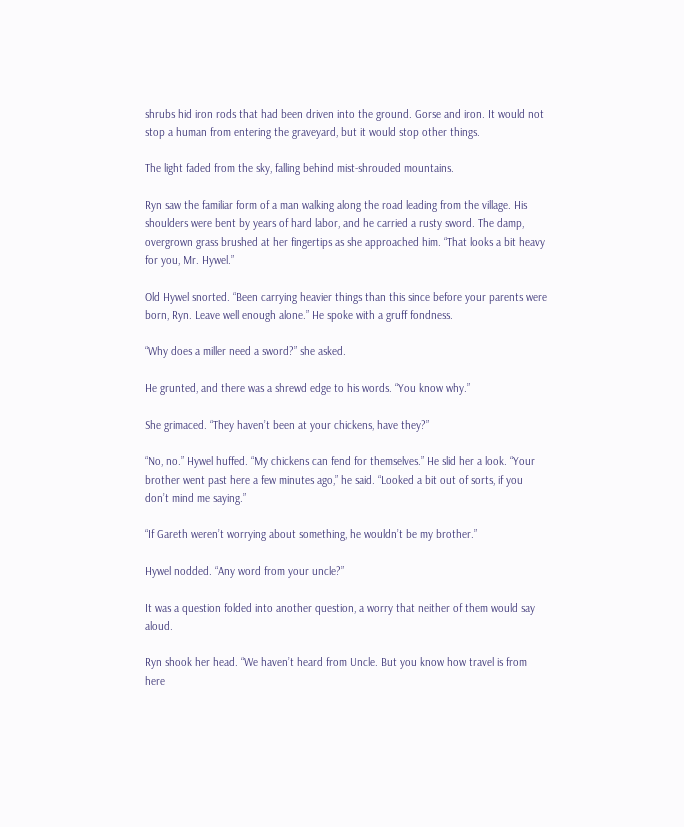shrubs hid iron rods that had been driven into the ground. Gorse and iron. It would not stop a human from entering the graveyard, but it would stop other things.

The light faded from the sky, falling behind mist-shrouded mountains.

Ryn saw the familiar form of a man walking along the road leading from the village. His shoulders were bent by years of hard labor, and he carried a rusty sword. The damp, overgrown grass brushed at her fingertips as she approached him. “That looks a bit heavy for you, Mr. Hywel.”

Old Hywel snorted. “Been carrying heavier things than this since before your parents were born, Ryn. Leave well enough alone.” He spoke with a gruff fondness.

“Why does a miller need a sword?” she asked.

He grunted, and there was a shrewd edge to his words. “You know why.”

She grimaced. “They haven’t been at your chickens, have they?”

“No, no.” Hywel huffed. “My chickens can fend for themselves.” He slid her a look. “Your brother went past here a few minutes ago,” he said. “Looked a bit out of sorts, if you don’t mind me saying.”

“If Gareth weren’t worrying about something, he wouldn’t be my brother.”

Hywel nodded. “Any word from your uncle?”

It was a question folded into another question, a worry that neither of them would say aloud.

Ryn shook her head. “We haven’t heard from Uncle. But you know how travel is from here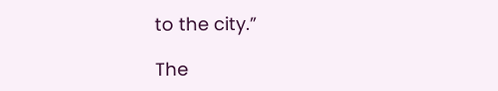to the city.”

The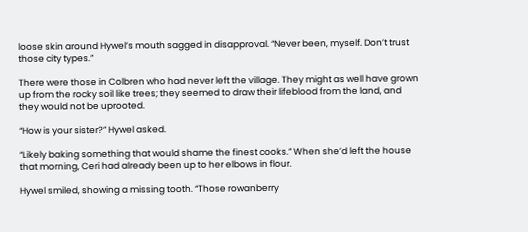loose skin around Hywel’s mouth sagged in disapproval. “Never been, myself. Don’t trust those city types.”

There were those in Colbren who had never left the village. They might as well have grown up from the rocky soil like trees; they seemed to draw their lifeblood from the land, and they would not be uprooted.

“How is your sister?” Hywel asked.

“Likely baking something that would shame the finest cooks.” When she’d left the house that morning, Ceri had already been up to her elbows in flour.

Hywel smiled, showing a missing tooth. “Those rowanberry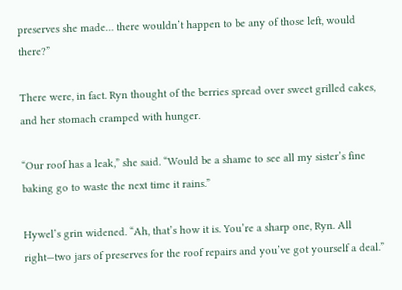preserves she made… there wouldn’t happen to be any of those left, would there?”

There were, in fact. Ryn thought of the berries spread over sweet grilled cakes, and her stomach cramped with hunger.

“Our roof has a leak,” she said. “Would be a shame to see all my sister’s fine baking go to waste the next time it rains.”

Hywel’s grin widened. “Ah, that’s how it is. You’re a sharp one, Ryn. All right—two jars of preserves for the roof repairs and you’ve got yourself a deal.”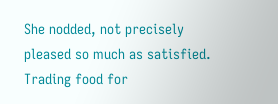She nodded, not precisely pleased so much as satisfied. Trading food for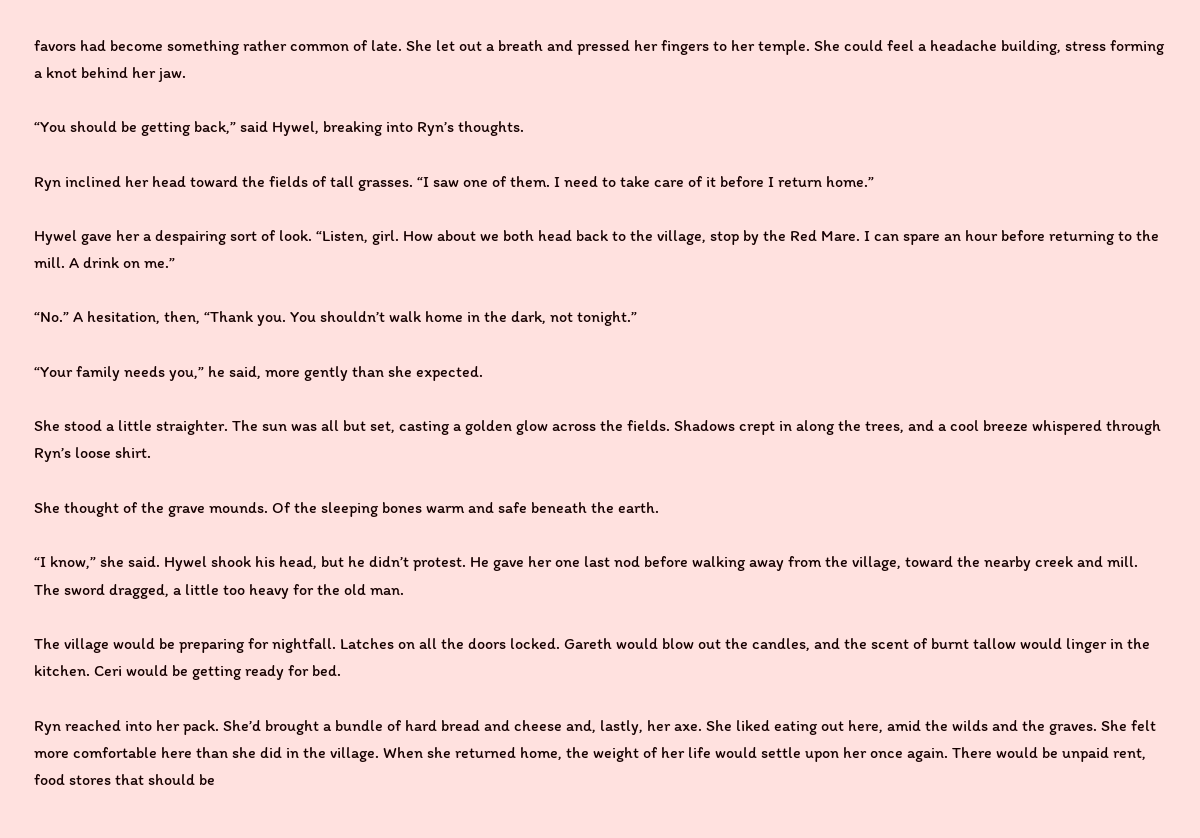favors had become something rather common of late. She let out a breath and pressed her fingers to her temple. She could feel a headache building, stress forming a knot behind her jaw.

“You should be getting back,” said Hywel, breaking into Ryn’s thoughts.

Ryn inclined her head toward the fields of tall grasses. “I saw one of them. I need to take care of it before I return home.”

Hywel gave her a despairing sort of look. “Listen, girl. How about we both head back to the village, stop by the Red Mare. I can spare an hour before returning to the mill. A drink on me.”

“No.” A hesitation, then, “Thank you. You shouldn’t walk home in the dark, not tonight.”

“Your family needs you,” he said, more gently than she expected.

She stood a little straighter. The sun was all but set, casting a golden glow across the fields. Shadows crept in along the trees, and a cool breeze whispered through Ryn’s loose shirt.

She thought of the grave mounds. Of the sleeping bones warm and safe beneath the earth.

“I know,” she said. Hywel shook his head, but he didn’t protest. He gave her one last nod before walking away from the village, toward the nearby creek and mill. The sword dragged, a little too heavy for the old man.

The village would be preparing for nightfall. Latches on all the doors locked. Gareth would blow out the candles, and the scent of burnt tallow would linger in the kitchen. Ceri would be getting ready for bed.

Ryn reached into her pack. She’d brought a bundle of hard bread and cheese and, lastly, her axe. She liked eating out here, amid the wilds and the graves. She felt more comfortable here than she did in the village. When she returned home, the weight of her life would settle upon her once again. There would be unpaid rent, food stores that should be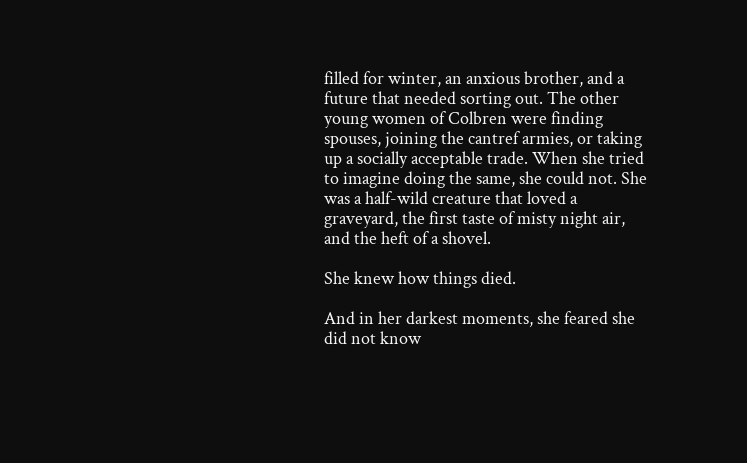filled for winter, an anxious brother, and a future that needed sorting out. The other young women of Colbren were finding spouses, joining the cantref armies, or taking up a socially acceptable trade. When she tried to imagine doing the same, she could not. She was a half-wild creature that loved a graveyard, the first taste of misty night air, and the heft of a shovel.

She knew how things died.

And in her darkest moments, she feared she did not know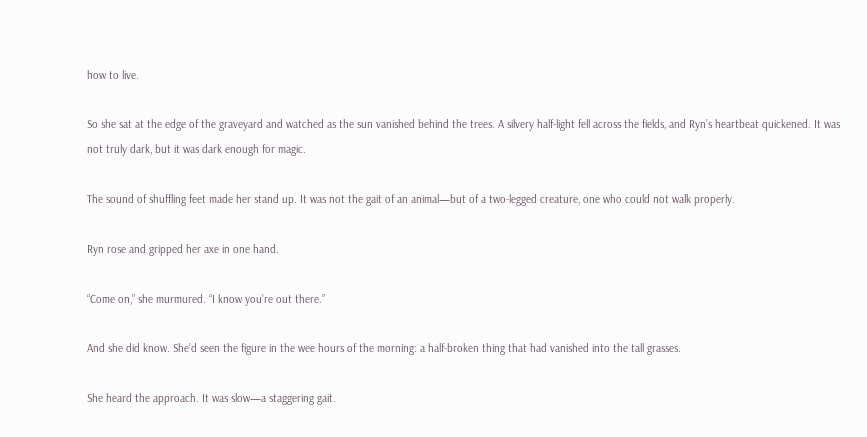how to live.

So she sat at the edge of the graveyard and watched as the sun vanished behind the trees. A silvery half-light fell across the fields, and Ryn’s heartbeat quickened. It was not truly dark, but it was dark enough for magic.

The sound of shuffling feet made her stand up. It was not the gait of an animal—but of a two-legged creature, one who could not walk properly.

Ryn rose and gripped her axe in one hand.

“Come on,” she murmured. “I know you’re out there.”

And she did know. She’d seen the figure in the wee hours of the morning: a half-broken thing that had vanished into the tall grasses.

She heard the approach. It was slow—a staggering gait.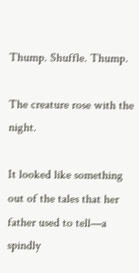Thump. Shuffle. Thump.

The creature rose with the night.

It looked like something out of the tales that her father used to tell—a spindly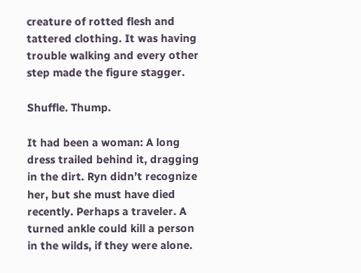creature of rotted flesh and tattered clothing. It was having trouble walking and every other step made the figure stagger.

Shuffle. Thump.

It had been a woman: A long dress trailed behind it, dragging in the dirt. Ryn didn’t recognize her, but she must have died recently. Perhaps a traveler. A turned ankle could kill a person in the wilds, if they were alone.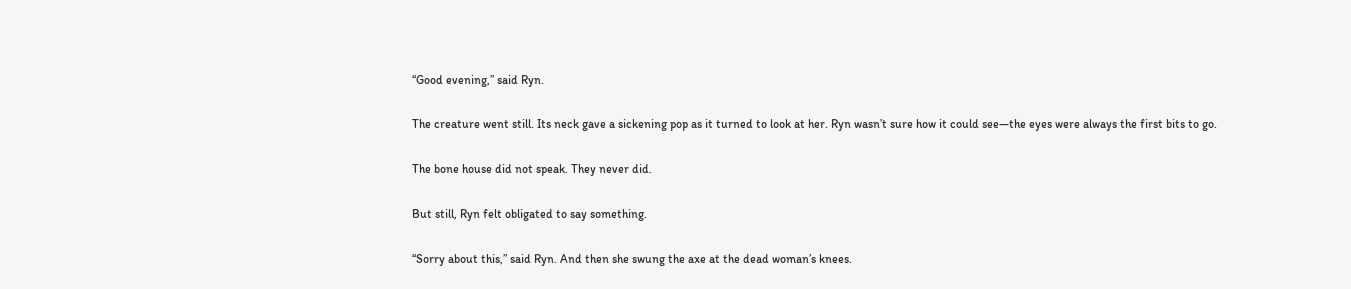“Good evening,” said Ryn.

The creature went still. Its neck gave a sickening pop as it turned to look at her. Ryn wasn’t sure how it could see—the eyes were always the first bits to go.

The bone house did not speak. They never did.

But still, Ryn felt obligated to say something.

“Sorry about this,” said Ryn. And then she swung the axe at the dead woman’s knees.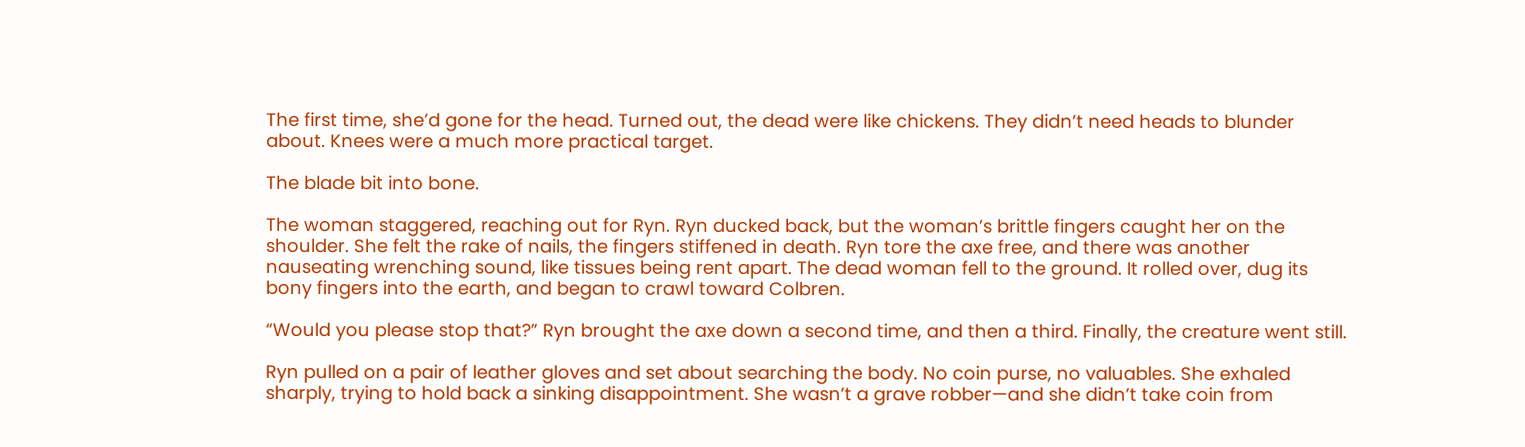The first time, she’d gone for the head. Turned out, the dead were like chickens. They didn’t need heads to blunder about. Knees were a much more practical target.

The blade bit into bone.

The woman staggered, reaching out for Ryn. Ryn ducked back, but the woman’s brittle fingers caught her on the shoulder. She felt the rake of nails, the fingers stiffened in death. Ryn tore the axe free, and there was another nauseating wrenching sound, like tissues being rent apart. The dead woman fell to the ground. It rolled over, dug its bony fingers into the earth, and began to crawl toward Colbren.

“Would you please stop that?” Ryn brought the axe down a second time, and then a third. Finally, the creature went still.

Ryn pulled on a pair of leather gloves and set about searching the body. No coin purse, no valuables. She exhaled sharply, trying to hold back a sinking disappointment. She wasn’t a grave robber—and she didn’t take coin from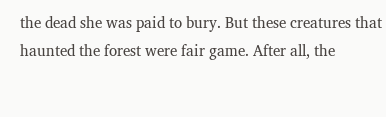the dead she was paid to bury. But these creatures that haunted the forest were fair game. After all, the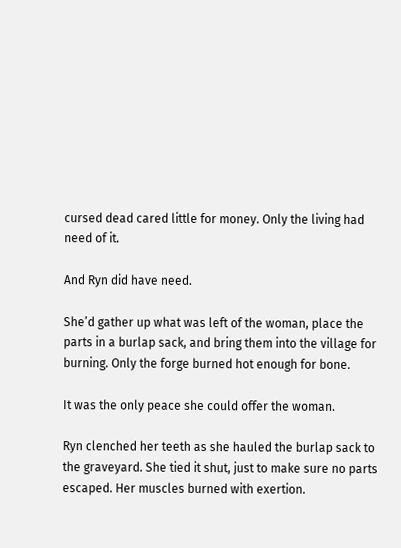cursed dead cared little for money. Only the living had need of it.

And Ryn did have need.

She’d gather up what was left of the woman, place the parts in a burlap sack, and bring them into the village for burning. Only the forge burned hot enough for bone.

It was the only peace she could offer the woman.

Ryn clenched her teeth as she hauled the burlap sack to the graveyard. She tied it shut, just to make sure no parts escaped. Her muscles burned with exertion.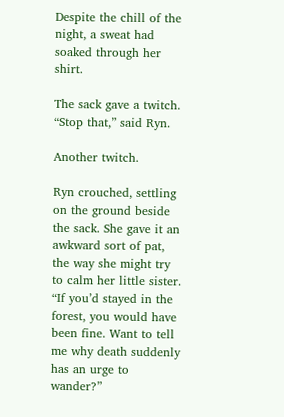Despite the chill of the night, a sweat had soaked through her shirt.

The sack gave a twitch. “Stop that,” said Ryn.

Another twitch.

Ryn crouched, settling on the ground beside the sack. She gave it an awkward sort of pat, the way she might try to calm her little sister. “If you’d stayed in the forest, you would have been fine. Want to tell me why death suddenly has an urge to wander?”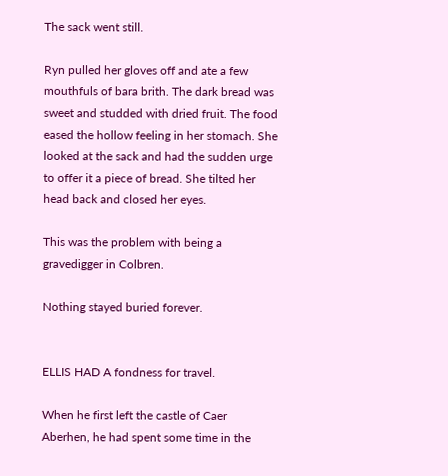The sack went still.

Ryn pulled her gloves off and ate a few mouthfuls of bara brith. The dark bread was sweet and studded with dried fruit. The food eased the hollow feeling in her stomach. She looked at the sack and had the sudden urge to offer it a piece of bread. She tilted her head back and closed her eyes.

This was the problem with being a gravedigger in Colbren.

Nothing stayed buried forever.


ELLIS HAD A fondness for travel.

When he first left the castle of Caer Aberhen, he had spent some time in the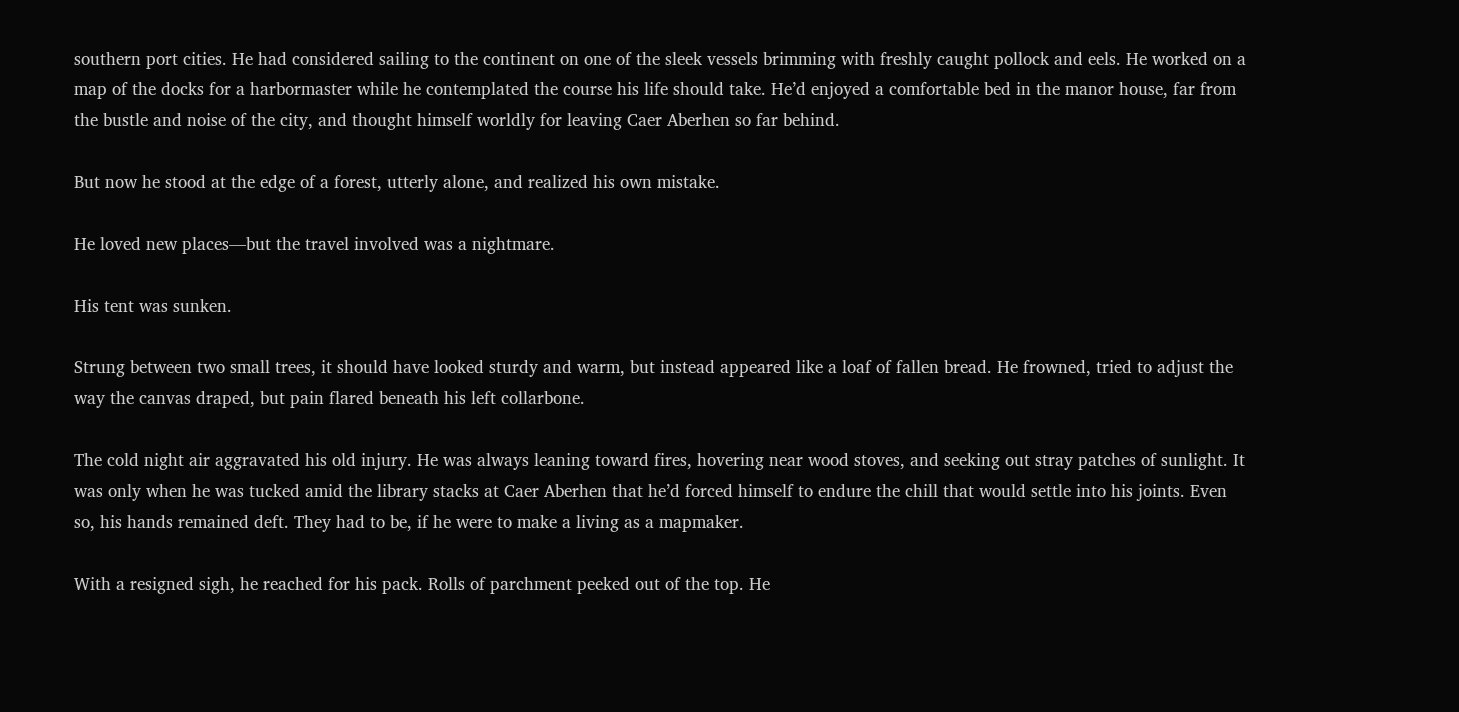southern port cities. He had considered sailing to the continent on one of the sleek vessels brimming with freshly caught pollock and eels. He worked on a map of the docks for a harbormaster while he contemplated the course his life should take. He’d enjoyed a comfortable bed in the manor house, far from the bustle and noise of the city, and thought himself worldly for leaving Caer Aberhen so far behind.

But now he stood at the edge of a forest, utterly alone, and realized his own mistake.

He loved new places—but the travel involved was a nightmare.

His tent was sunken.

Strung between two small trees, it should have looked sturdy and warm, but instead appeared like a loaf of fallen bread. He frowned, tried to adjust the way the canvas draped, but pain flared beneath his left collarbone.

The cold night air aggravated his old injury. He was always leaning toward fires, hovering near wood stoves, and seeking out stray patches of sunlight. It was only when he was tucked amid the library stacks at Caer Aberhen that he’d forced himself to endure the chill that would settle into his joints. Even so, his hands remained deft. They had to be, if he were to make a living as a mapmaker.

With a resigned sigh, he reached for his pack. Rolls of parchment peeked out of the top. He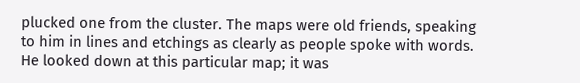plucked one from the cluster. The maps were old friends, speaking to him in lines and etchings as clearly as people spoke with words. He looked down at this particular map; it was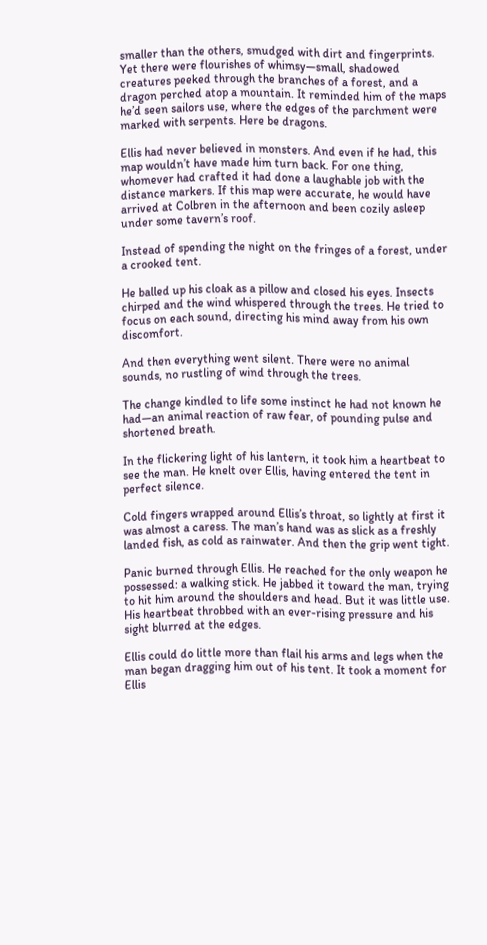smaller than the others, smudged with dirt and fingerprints. Yet there were flourishes of whimsy—small, shadowed creatures peeked through the branches of a forest, and a dragon perched atop a mountain. It reminded him of the maps he’d seen sailors use, where the edges of the parchment were marked with serpents. Here be dragons.

Ellis had never believed in monsters. And even if he had, this map wouldn’t have made him turn back. For one thing, whomever had crafted it had done a laughable job with the distance markers. If this map were accurate, he would have arrived at Colbren in the afternoon and been cozily asleep under some tavern’s roof.

Instead of spending the night on the fringes of a forest, under a crooked tent.

He balled up his cloak as a pillow and closed his eyes. Insects chirped and the wind whispered through the trees. He tried to focus on each sound, directing his mind away from his own discomfort.

And then everything went silent. There were no animal sounds, no rustling of wind through the trees.

The change kindled to life some instinct he had not known he had—an animal reaction of raw fear, of pounding pulse and shortened breath.

In the flickering light of his lantern, it took him a heartbeat to see the man. He knelt over Ellis, having entered the tent in perfect silence.

Cold fingers wrapped around Ellis’s throat, so lightly at first it was almost a caress. The man’s hand was as slick as a freshly landed fish, as cold as rainwater. And then the grip went tight.

Panic burned through Ellis. He reached for the only weapon he possessed: a walking stick. He jabbed it toward the man, trying to hit him around the shoulders and head. But it was little use. His heartbeat throbbed with an ever-rising pressure and his sight blurred at the edges.

Ellis could do little more than flail his arms and legs when the man began dragging him out of his tent. It took a moment for Ellis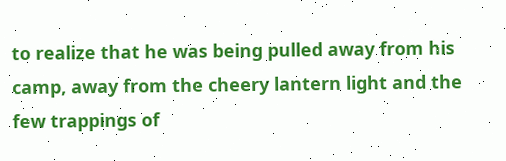to realize that he was being pulled away from his camp, away from the cheery lantern light and the few trappings of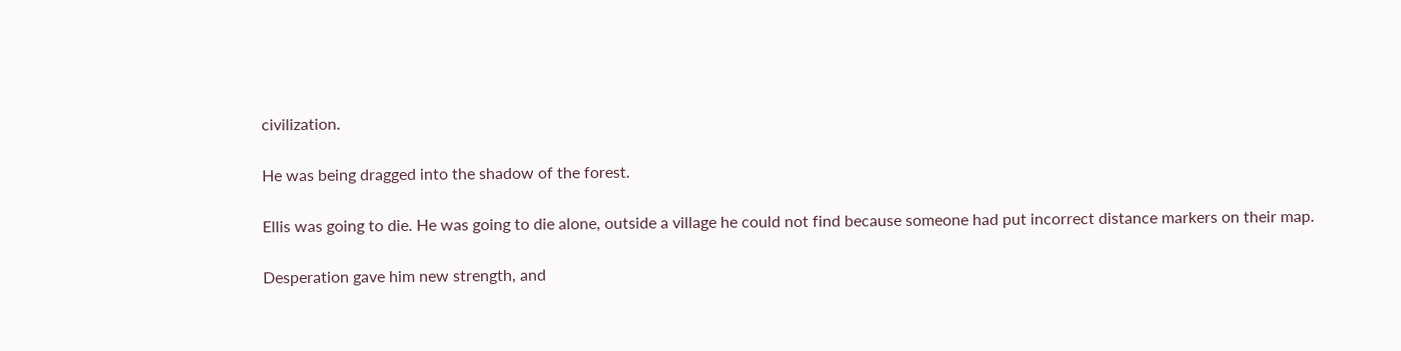civilization.

He was being dragged into the shadow of the forest.

Ellis was going to die. He was going to die alone, outside a village he could not find because someone had put incorrect distance markers on their map.

Desperation gave him new strength, and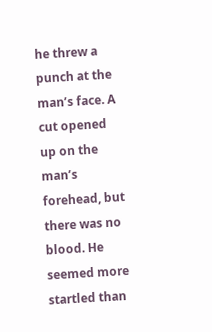he threw a punch at the man’s face. A cut opened up on the man’s forehead, but there was no blood. He seemed more startled than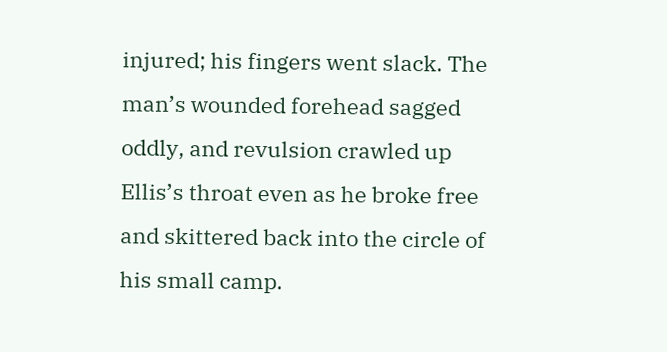injured; his fingers went slack. The man’s wounded forehead sagged oddly, and revulsion crawled up Ellis’s throat even as he broke free and skittered back into the circle of his small camp.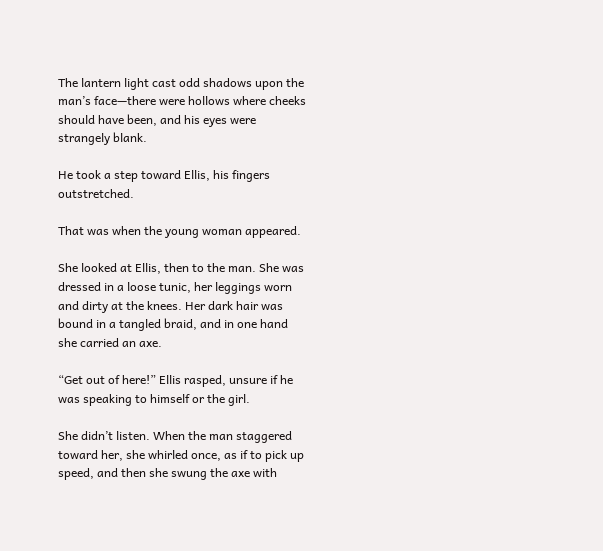The lantern light cast odd shadows upon the man’s face—there were hollows where cheeks should have been, and his eyes were strangely blank.

He took a step toward Ellis, his fingers outstretched.

That was when the young woman appeared.

She looked at Ellis, then to the man. She was dressed in a loose tunic, her leggings worn and dirty at the knees. Her dark hair was bound in a tangled braid, and in one hand she carried an axe.

“Get out of here!” Ellis rasped, unsure if he was speaking to himself or the girl.

She didn’t listen. When the man staggered toward her, she whirled once, as if to pick up speed, and then she swung the axe with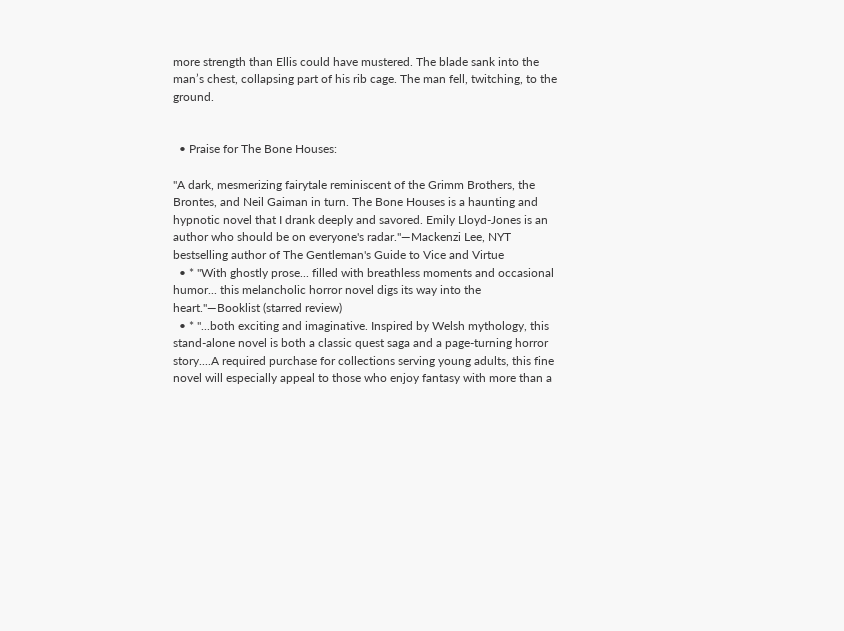more strength than Ellis could have mustered. The blade sank into the man’s chest, collapsing part of his rib cage. The man fell, twitching, to the ground.


  • Praise for The Bone Houses:

"A dark, mesmerizing fairytale reminiscent of the Grimm Brothers, the Brontes, and Neil Gaiman in turn. The Bone Houses is a haunting and hypnotic novel that I drank deeply and savored. Emily Lloyd-Jones is an author who should be on everyone's radar."—Mackenzi Lee, NYT bestselling author of The Gentleman's Guide to Vice and Virtue
  • * "With ghostly prose... filled with breathless moments and occasional humor... this melancholic horror novel digs its way into the heart."—Booklist (starred review)
  • * "...both exciting and imaginative. Inspired by Welsh mythology, this stand-alone novel is both a classic quest saga and a page-turning horror story....A required purchase for collections serving young adults, this fine novel will especially appeal to those who enjoy fantasy with more than a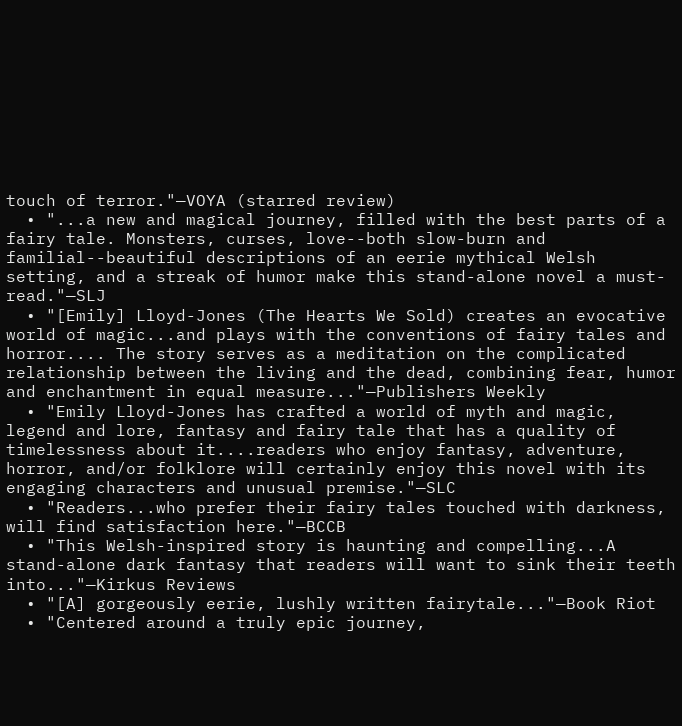touch of terror."—VOYA (starred review)
  • "...a new and magical journey, filled with the best parts of a fairy tale. Monsters, curses, love--both slow-burn and familial--beautiful descriptions of an eerie mythical Welsh setting, and a streak of humor make this stand-alone novel a must-read."—SLJ
  • "[Emily] Lloyd-Jones (The Hearts We Sold) creates an evocative world of magic...and plays with the conventions of fairy tales and horror.... The story serves as a meditation on the complicated relationship between the living and the dead, combining fear, humor and enchantment in equal measure..."—Publishers Weekly
  • "Emily Lloyd-Jones has crafted a world of myth and magic, legend and lore, fantasy and fairy tale that has a quality of timelessness about it....readers who enjoy fantasy, adventure, horror, and/or folklore will certainly enjoy this novel with its engaging characters and unusual premise."—SLC
  • "Readers...who prefer their fairy tales touched with darkness, will find satisfaction here."—BCCB
  • "This Welsh-inspired story is haunting and compelling...A stand-alone dark fantasy that readers will want to sink their teeth into..."—Kirkus Reviews
  • "[A] gorgeously eerie, lushly written fairytale..."—Book Riot
  • "Centered around a truly epic journey,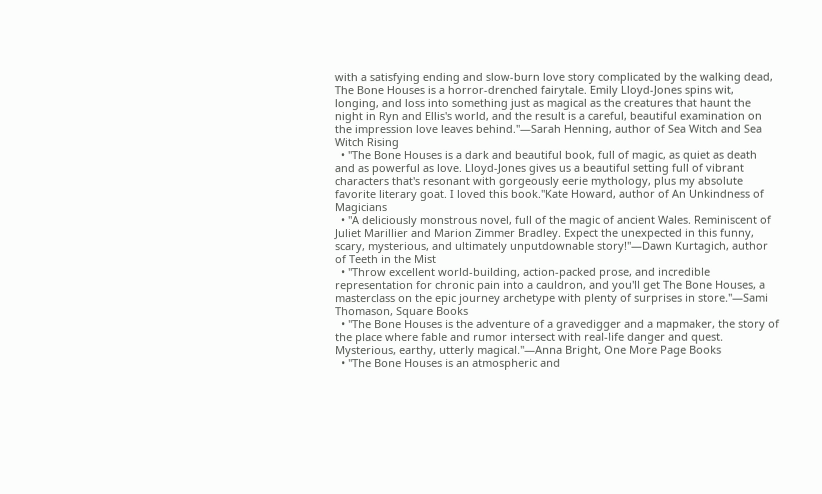with a satisfying ending and slow-burn love story complicated by the walking dead, The Bone Houses is a horror-drenched fairytale. Emily Lloyd-Jones spins wit, longing, and loss into something just as magical as the creatures that haunt the night in Ryn and Ellis's world, and the result is a careful, beautiful examination on the impression love leaves behind."—Sarah Henning, author of Sea Witch and Sea Witch Rising
  • "The Bone Houses is a dark and beautiful book, full of magic, as quiet as death and as powerful as love. Lloyd-Jones gives us a beautiful setting full of vibrant characters that's resonant with gorgeously eerie mythology, plus my absolute favorite literary goat. I loved this book."Kate Howard, author of An Unkindness of Magicians
  • "A deliciously monstrous novel, full of the magic of ancient Wales. Reminiscent of Juliet Marillier and Marion Zimmer Bradley. Expect the unexpected in this funny, scary, mysterious, and ultimately unputdownable story!"—Dawn Kurtagich, author of Teeth in the Mist
  • "Throw excellent world-building, action-packed prose, and incredible representation for chronic pain into a cauldron, and you'll get The Bone Houses, a masterclass on the epic journey archetype with plenty of surprises in store."—Sami Thomason, Square Books
  • "The Bone Houses is the adventure of a gravedigger and a mapmaker, the story of the place where fable and rumor intersect with real-life danger and quest. Mysterious, earthy, utterly magical."—Anna Bright, One More Page Books
  • "The Bone Houses is an atmospheric and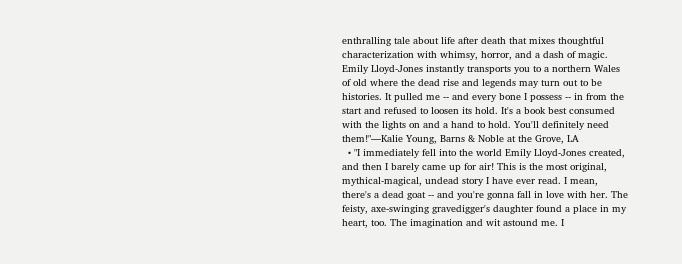enthralling tale about life after death that mixes thoughtful characterization with whimsy, horror, and a dash of magic. Emily Lloyd-Jones instantly transports you to a northern Wales of old where the dead rise and legends may turn out to be histories. It pulled me -- and every bone I possess -- in from the start and refused to loosen its hold. It's a book best consumed with the lights on and a hand to hold. You'll definitely need them!"—Kalie Young, Barns & Noble at the Grove, LA
  • "I immediately fell into the world Emily Lloyd-Jones created, and then I barely came up for air! This is the most original, mythical-magical, undead story I have ever read. I mean, there's a dead goat -- and you're gonna fall in love with her. The feisty, axe-swinging gravedigger's daughter found a place in my heart, too. The imagination and wit astound me. I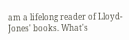am a lifelong reader of Lloyd-Jones' books. What's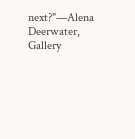next?"—Alena Deerwater, Gallery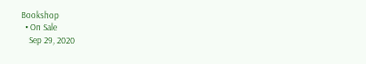Bookshop
  • On Sale
    Sep 29, 2020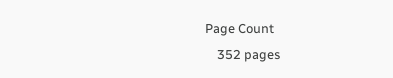Page Count
    352 pages